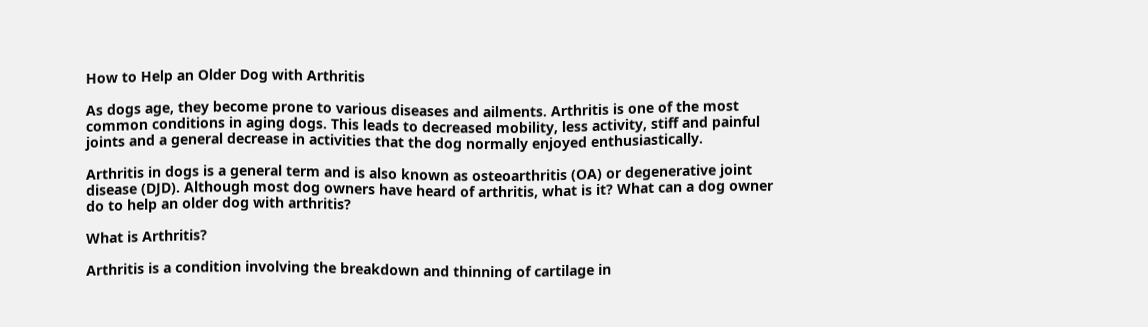How to Help an Older Dog with Arthritis

As dogs age, they become prone to various diseases and ailments. Arthritis is one of the most common conditions in aging dogs. This leads to decreased mobility, less activity, stiff and painful joints and a general decrease in activities that the dog normally enjoyed enthusiastically.

Arthritis in dogs is a general term and is also known as osteoarthritis (OA) or degenerative joint disease (DJD). Although most dog owners have heard of arthritis, what is it? What can a dog owner do to help an older dog with arthritis?

What is Arthritis?

Arthritis is a condition involving the breakdown and thinning of cartilage in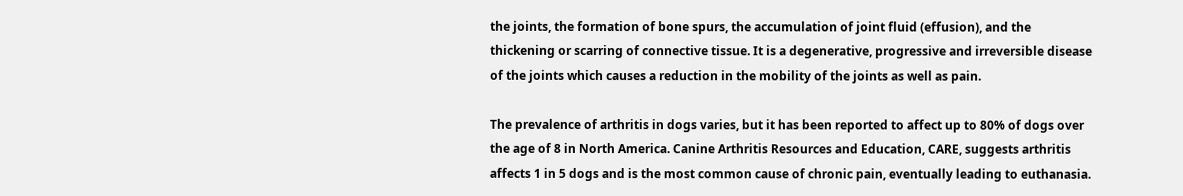the joints, the formation of bone spurs, the accumulation of joint fluid (effusion), and the thickening or scarring of connective tissue. It is a degenerative, progressive and irreversible disease of the joints which causes a reduction in the mobility of the joints as well as pain.

The prevalence of arthritis in dogs varies, but it has been reported to affect up to 80% of dogs over the age of 8 in North America. Canine Arthritis Resources and Education, CARE, suggests arthritis affects 1 in 5 dogs and is the most common cause of chronic pain, eventually leading to euthanasia.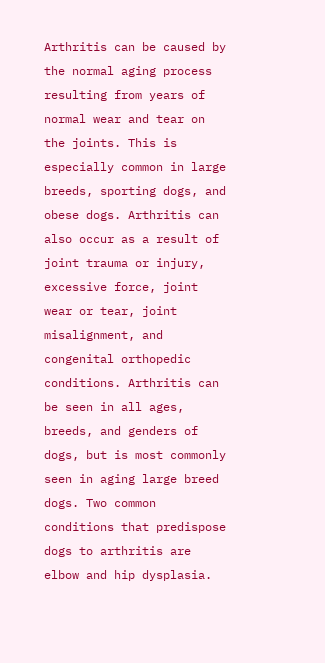Arthritis can be caused by the normal aging process resulting from years of normal wear and tear on the joints. This is especially common in large breeds, sporting dogs, and obese dogs. Arthritis can also occur as a result of joint trauma or injury, excessive force, joint wear or tear, joint misalignment, and congenital orthopedic conditions. Arthritis can be seen in all ages, breeds, and genders of dogs, but is most commonly seen in aging large breed dogs. Two common conditions that predispose dogs to arthritis are elbow and hip dysplasia.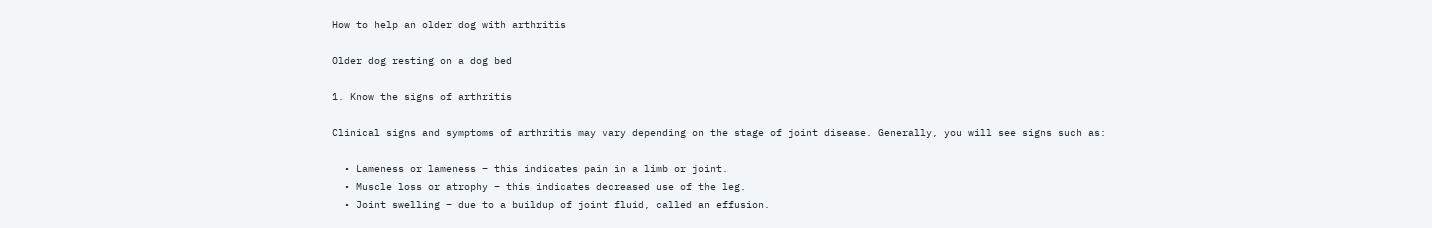How to help an older dog with arthritis

Older dog resting on a dog bed

1. Know the signs of arthritis

Clinical signs and symptoms of arthritis may vary depending on the stage of joint disease. Generally, you will see signs such as:

  • Lameness or lameness – this indicates pain in a limb or joint.
  • Muscle loss or atrophy – this indicates decreased use of the leg.
  • Joint swelling – due to a buildup of joint fluid, called an effusion.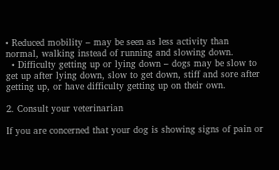• Reduced mobility – may be seen as less activity than normal, walking instead of running and slowing down.
  • Difficulty getting up or lying down – dogs may be slow to get up after lying down, slow to get down, stiff and sore after getting up, or have difficulty getting up on their own.

2. Consult your veterinarian

If you are concerned that your dog is showing signs of pain or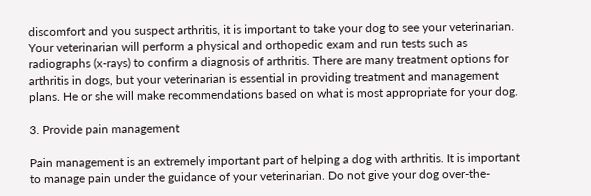discomfort and you suspect arthritis, it is important to take your dog to see your veterinarian. Your veterinarian will perform a physical and orthopedic exam and run tests such as radiographs (x-rays) to confirm a diagnosis of arthritis. There are many treatment options for arthritis in dogs, but your veterinarian is essential in providing treatment and management plans. He or she will make recommendations based on what is most appropriate for your dog.

3. Provide pain management

Pain management is an extremely important part of helping a dog with arthritis. It is important to manage pain under the guidance of your veterinarian. Do not give your dog over-the-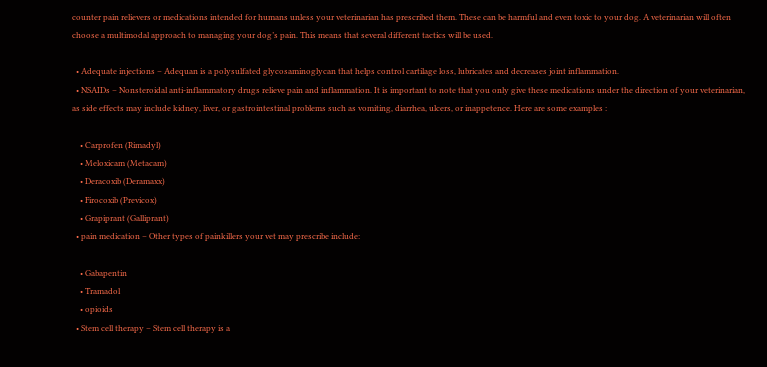counter pain relievers or medications intended for humans unless your veterinarian has prescribed them. These can be harmful and even toxic to your dog. A veterinarian will often choose a multimodal approach to managing your dog’s pain. This means that several different tactics will be used.

  • Adequate injections – Adequan is a polysulfated glycosaminoglycan that helps control cartilage loss, lubricates and decreases joint inflammation.
  • NSAIDs – Nonsteroidal anti-inflammatory drugs relieve pain and inflammation. It is important to note that you only give these medications under the direction of your veterinarian, as side effects may include kidney, liver, or gastrointestinal problems such as vomiting, diarrhea, ulcers, or inappetence. Here are some examples :

    • Carprofen (Rimadyl)
    • Meloxicam (Metacam)
    • Deracoxib (Deramaxx)
    • Firocoxib (Previcox)
    • Grapiprant (Galliprant)
  • pain medication – Other types of painkillers your vet may prescribe include:

    • Gabapentin
    • Tramadol
    • opioids
  • Stem cell therapy – Stem cell therapy is a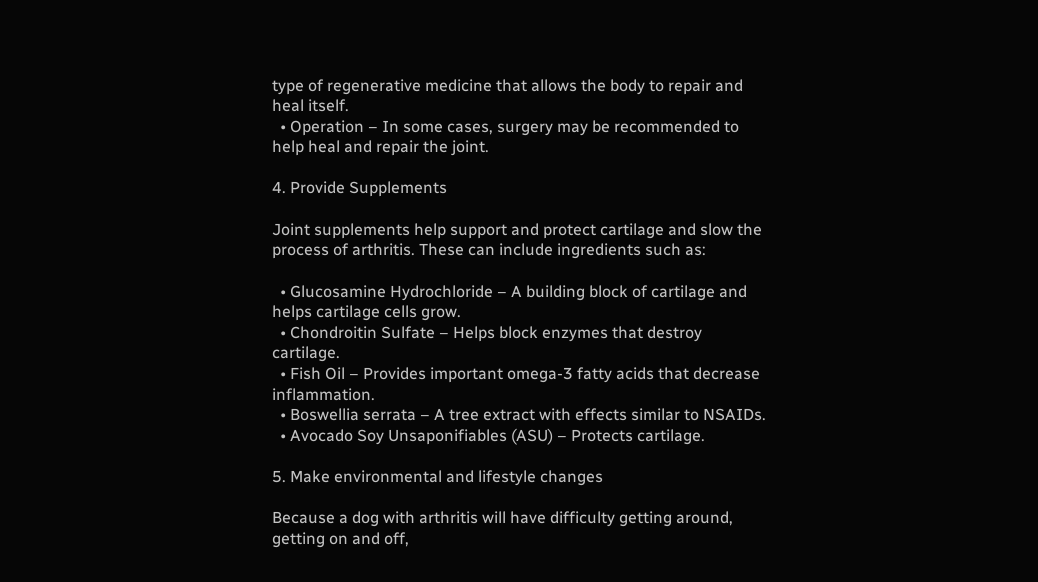type of regenerative medicine that allows the body to repair and heal itself.
  • Operation – In some cases, surgery may be recommended to help heal and repair the joint.

4. Provide Supplements

Joint supplements help support and protect cartilage and slow the process of arthritis. These can include ingredients such as:

  • Glucosamine Hydrochloride – A building block of cartilage and helps cartilage cells grow.
  • Chondroitin Sulfate – Helps block enzymes that destroy cartilage.
  • Fish Oil – Provides important omega-3 fatty acids that decrease inflammation.
  • Boswellia serrata – A tree extract with effects similar to NSAIDs.
  • Avocado Soy Unsaponifiables (ASU) – Protects cartilage.

5. Make environmental and lifestyle changes

Because a dog with arthritis will have difficulty getting around, getting on and off,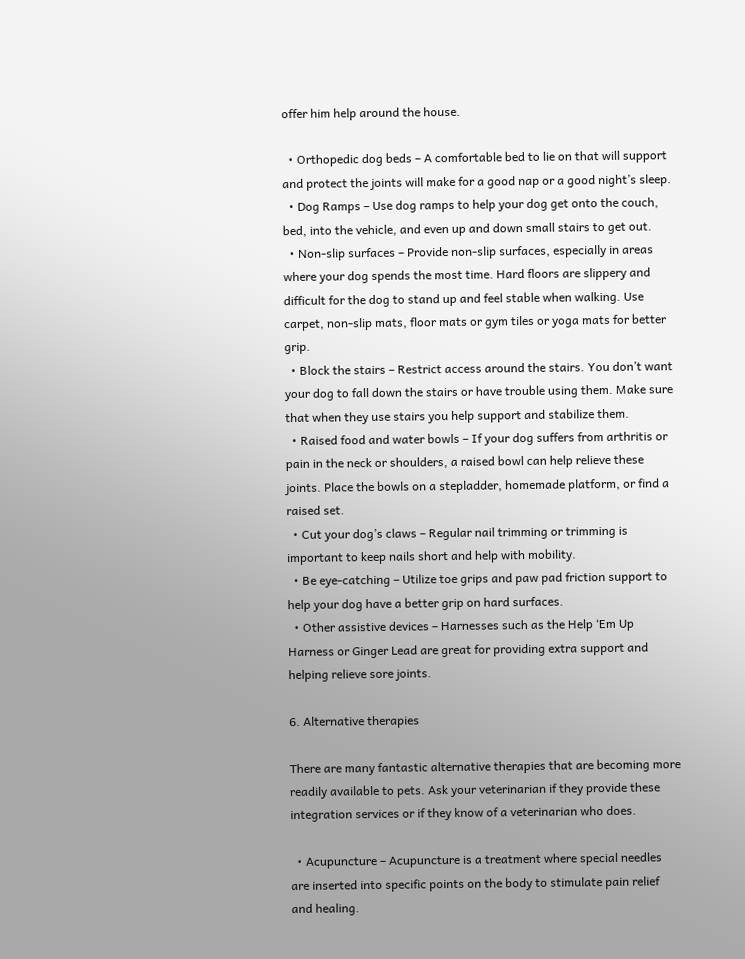offer him help around the house.

  • Orthopedic dog beds – A comfortable bed to lie on that will support and protect the joints will make for a good nap or a good night’s sleep.
  • Dog Ramps – Use dog ramps to help your dog get onto the couch, bed, into the vehicle, and even up and down small stairs to get out.
  • Non-slip surfaces – Provide non-slip surfaces, especially in areas where your dog spends the most time. Hard floors are slippery and difficult for the dog to stand up and feel stable when walking. Use carpet, non-slip mats, floor mats or gym tiles or yoga mats for better grip.
  • Block the stairs – Restrict access around the stairs. You don’t want your dog to fall down the stairs or have trouble using them. Make sure that when they use stairs you help support and stabilize them.
  • Raised food and water bowls – If your dog suffers from arthritis or pain in the neck or shoulders, a raised bowl can help relieve these joints. Place the bowls on a stepladder, homemade platform, or find a raised set.
  • Cut your dog’s claws – Regular nail trimming or trimming is important to keep nails short and help with mobility.
  • Be eye-catching – Utilize toe grips and paw pad friction support to help your dog have a better grip on hard surfaces.
  • Other assistive devices – Harnesses such as the Help ‘Em Up Harness or Ginger Lead are great for providing extra support and helping relieve sore joints.

6. Alternative therapies

There are many fantastic alternative therapies that are becoming more readily available to pets. Ask your veterinarian if they provide these integration services or if they know of a veterinarian who does.

  • Acupuncture – Acupuncture is a treatment where special needles are inserted into specific points on the body to stimulate pain relief and healing.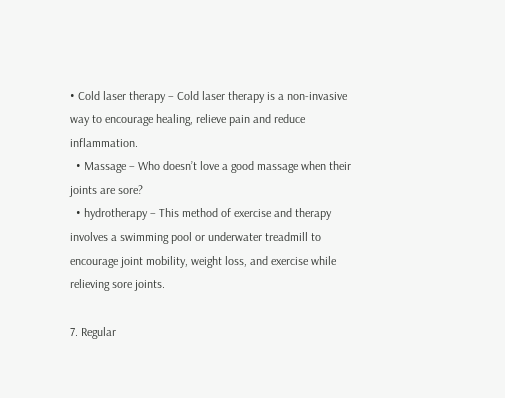• Cold laser therapy – Cold laser therapy is a non-invasive way to encourage healing, relieve pain and reduce inflammation.
  • Massage – Who doesn’t love a good massage when their joints are sore?
  • hydrotherapy – This method of exercise and therapy involves a swimming pool or underwater treadmill to encourage joint mobility, weight loss, and exercise while relieving sore joints.

7. Regular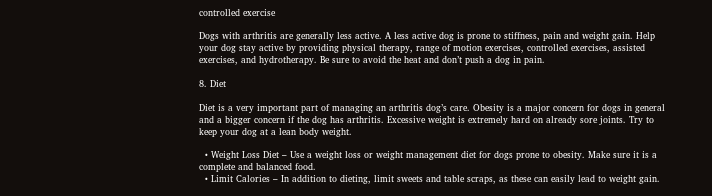controlled exercise

Dogs with arthritis are generally less active. A less active dog is prone to stiffness, pain and weight gain. Help your dog stay active by providing physical therapy, range of motion exercises, controlled exercises, assisted exercises, and hydrotherapy. Be sure to avoid the heat and don’t push a dog in pain.

8. Diet

Diet is a very important part of managing an arthritis dog’s care. Obesity is a major concern for dogs in general and a bigger concern if the dog has arthritis. Excessive weight is extremely hard on already sore joints. Try to keep your dog at a lean body weight.

  • Weight Loss Diet – Use a weight loss or weight management diet for dogs prone to obesity. Make sure it is a complete and balanced food.
  • Limit Calories – In addition to dieting, limit sweets and table scraps, as these can easily lead to weight gain.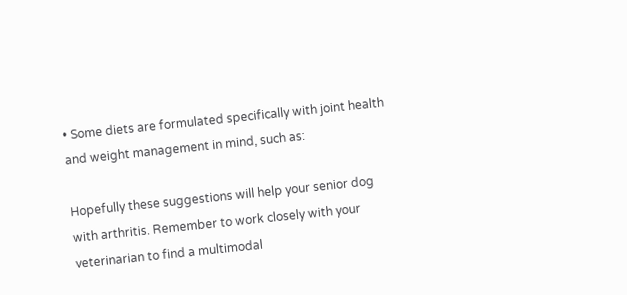• Some diets are formulated specifically with joint health and weight management in mind, such as:

Hopefully these suggestions will help your senior dog with arthritis. Remember to work closely with your veterinarian to find a multimodal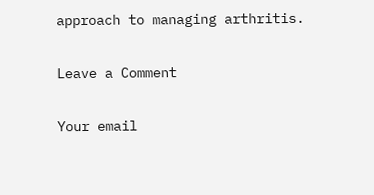approach to managing arthritis.

Leave a Comment

Your email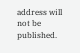address will not be published.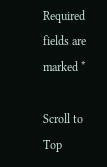Required fields are marked *

Scroll to Top